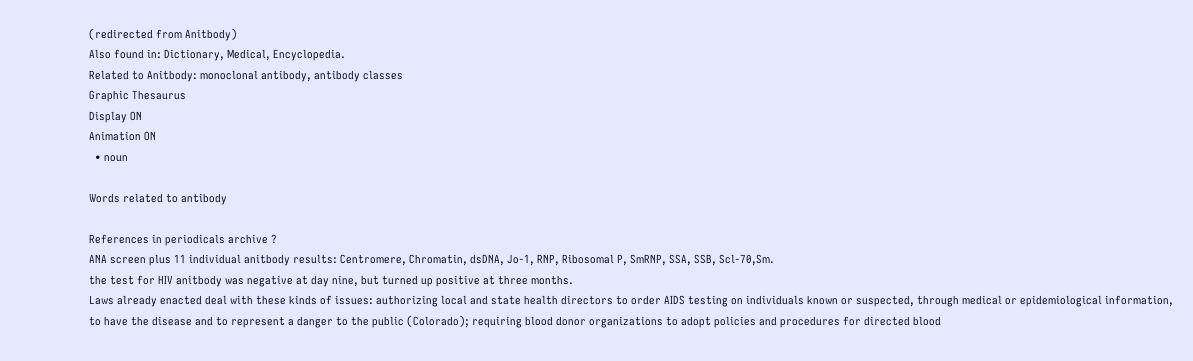(redirected from Anitbody)
Also found in: Dictionary, Medical, Encyclopedia.
Related to Anitbody: monoclonal antibody, antibody classes
Graphic Thesaurus
Display ON
Animation ON
  • noun

Words related to antibody

References in periodicals archive ?
ANA screen plus 11 individual anitbody results: Centromere, Chromatin, dsDNA, Jo-1, RNP, Ribosomal P, SmRNP, SSA, SSB, Scl-70,Sm.
the test for HIV anitbody was negative at day nine, but turned up positive at three months.
Laws already enacted deal with these kinds of issues: authorizing local and state health directors to order AIDS testing on individuals known or suspected, through medical or epidemiological information, to have the disease and to represent a danger to the public (Colorado); requiring blood donor organizations to adopt policies and procedures for directed blood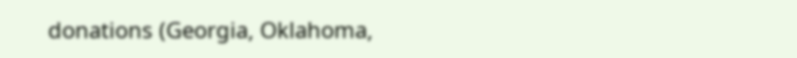donations (Georgia, Oklahoma,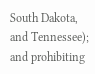South Dakota, and Tennessee); and prohibiting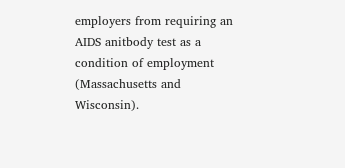employers from requiring an AIDS anitbody test as a condition of employment (Massachusetts and Wisconsin).